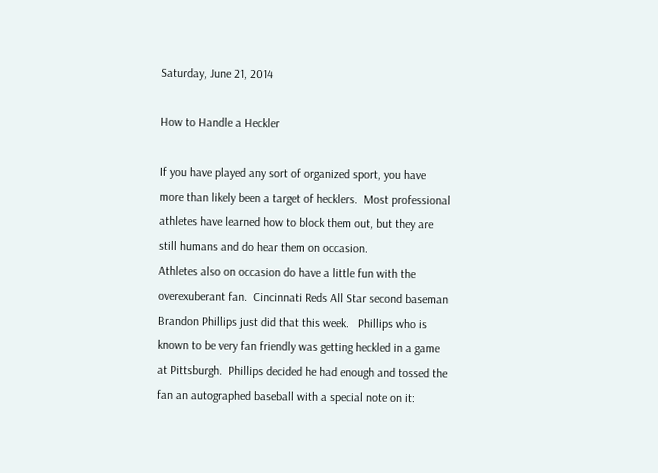Saturday, June 21, 2014

How to Handle a Heckler

If you have played any sort of organized sport, you have more than likely been a target of hecklers.  Most professional athletes have learned how to block them out, but they are still humans and do hear them on occasion.
Athletes also on occasion do have a little fun with the overexuberant fan.  Cincinnati Reds All Star second baseman Brandon Phillips just did that this week.   Phillips who is known to be very fan friendly was getting heckled in a game at Pittsburgh.  Phillips decided he had enough and tossed the fan an autographed baseball with a special note on it: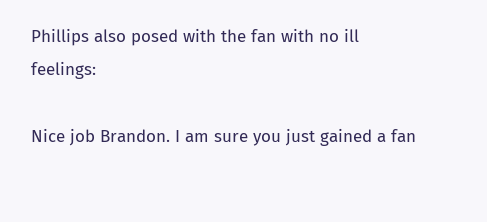Phillips also posed with the fan with no ill feelings:

Nice job Brandon. I am sure you just gained a fan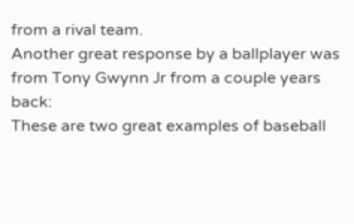from a rival team.
Another great response by a ballplayer was from Tony Gwynn Jr from a couple years back:
These are two great examples of baseball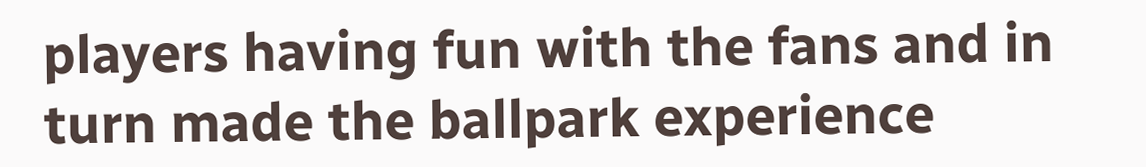players having fun with the fans and in turn made the ballpark experience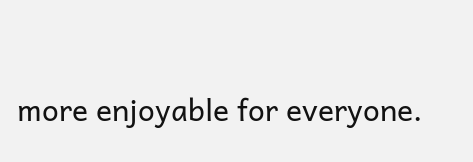more enjoyable for everyone.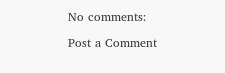No comments:

Post a Comment